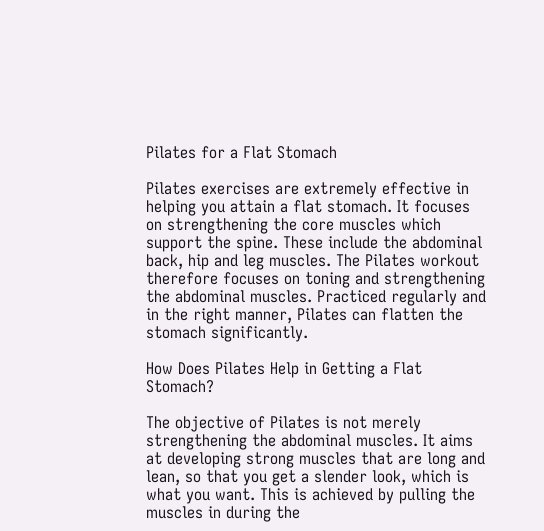Pilates for a Flat Stomach

Pilates exercises are extremely effective in helping you attain a flat stomach. It focuses on strengthening the core muscles which support the spine. These include the abdominal back, hip and leg muscles. The Pilates workout therefore focuses on toning and strengthening the abdominal muscles. Practiced regularly and in the right manner, Pilates can flatten the stomach significantly.

How Does Pilates Help in Getting a Flat Stomach?

The objective of Pilates is not merely strengthening the abdominal muscles. It aims at developing strong muscles that are long and lean, so that you get a slender look, which is what you want. This is achieved by pulling the muscles in during the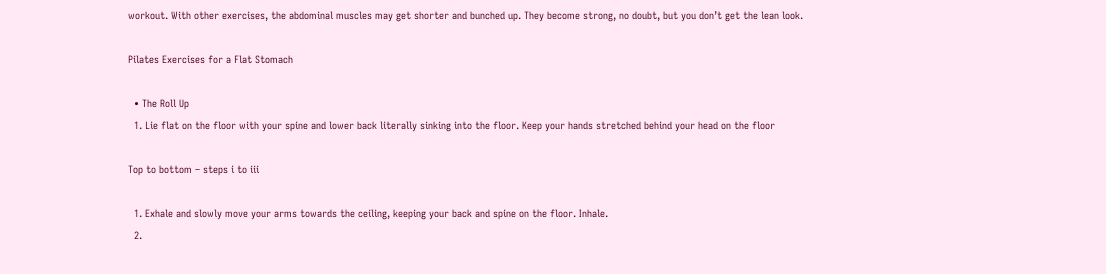workout. With other exercises, the abdominal muscles may get shorter and bunched up. They become strong, no doubt, but you don’t get the lean look.

Pilates Exercises for a Flat Stomach

  • The Roll Up
  1. Lie flat on the floor with your spine and lower back literally sinking into the floor. Keep your hands stretched behind your head on the floor

Top to bottom – steps i to iii

  1. Exhale and slowly move your arms towards the ceiling, keeping your back and spine on the floor. Inhale.
  2.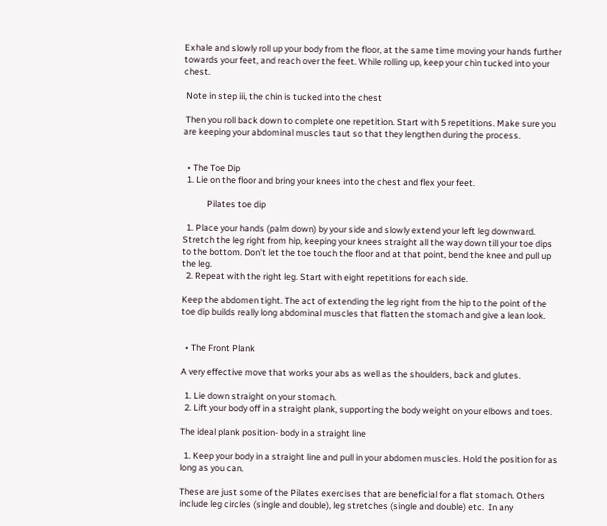Exhale and slowly roll up your body from the floor, at the same time moving your hands further towards your feet, and reach over the feet. While rolling up, keep your chin tucked into your chest.

 Note in step iii, the chin is tucked into the chest

 Then you roll back down to complete one repetition. Start with 5 repetitions. Make sure you are keeping your abdominal muscles taut so that they lengthen during the process.


  • The Toe Dip
  1. Lie on the floor and bring your knees into the chest and flex your feet.

            Pilates toe dip

  1. Place your hands (palm down) by your side and slowly extend your left leg downward. Stretch the leg right from hip, keeping your knees straight all the way down till your toe dips to the bottom. Don’t let the toe touch the floor and at that point, bend the knee and pull up the leg.
  2. Repeat with the right leg. Start with eight repetitions for each side.

Keep the abdomen tight. The act of extending the leg right from the hip to the point of the toe dip builds really long abdominal muscles that flatten the stomach and give a lean look.


  • The Front Plank

A very effective move that works your abs as well as the shoulders, back and glutes.

  1. Lie down straight on your stomach.
  2. Lift your body off in a straight plank, supporting the body weight on your elbows and toes.

The ideal plank position- body in a straight line

  1. Keep your body in a straight line and pull in your abdomen muscles. Hold the position for as long as you can.

These are just some of the Pilates exercises that are beneficial for a flat stomach. Others include leg circles (single and double), leg stretches (single and double) etc.  In any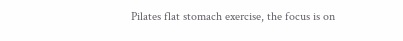Pilates flat stomach exercise, the focus is on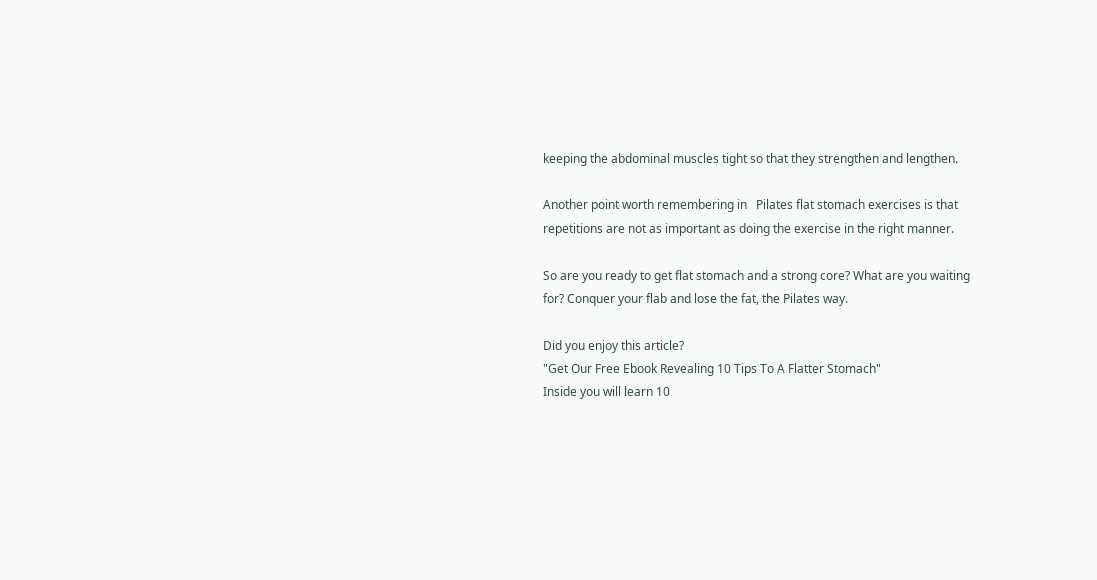keeping the abdominal muscles tight so that they strengthen and lengthen.

Another point worth remembering in   Pilates flat stomach exercises is that repetitions are not as important as doing the exercise in the right manner.

So are you ready to get flat stomach and a strong core? What are you waiting for? Conquer your flab and lose the fat, the Pilates way.

Did you enjoy this article?
"Get Our Free Ebook Revealing 10 Tips To A Flatter Stomach"
Inside you will learn 10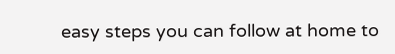easy steps you can follow at home to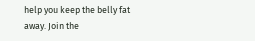help you keep the belly fat away. Join the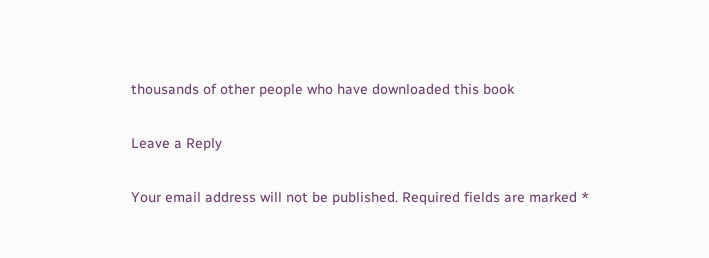thousands of other people who have downloaded this book

Leave a Reply

Your email address will not be published. Required fields are marked *